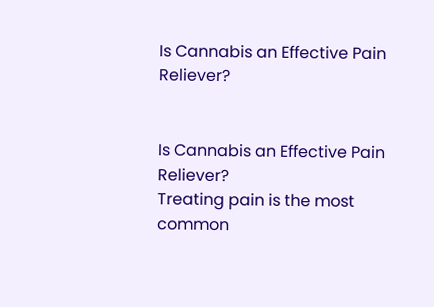Is Cannabis an Effective Pain Reliever?


Is Cannabis an Effective Pain Reliever?
Treating pain is the most common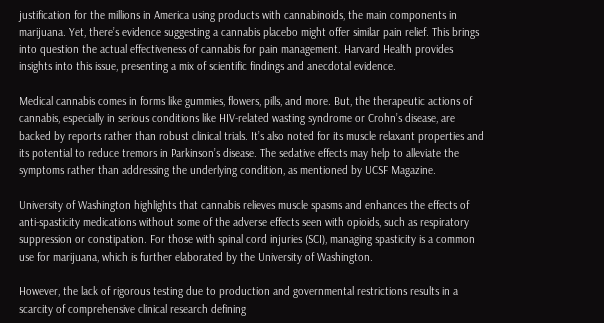justification for the millions in America using products with cannabinoids, the main components in marijuana. Yet, there’s evidence suggesting a cannabis placebo might offer similar pain relief. This brings into question the actual effectiveness of cannabis for pain management. Harvard Health provides insights into this issue, presenting a mix of scientific findings and anecdotal evidence.

Medical cannabis comes in forms like gummies, flowers, pills, and more. But, the therapeutic actions of cannabis, especially in serious conditions like HIV-related wasting syndrome or Crohn’s disease, are backed by reports rather than robust clinical trials. It’s also noted for its muscle relaxant properties and its potential to reduce tremors in Parkinson’s disease. The sedative effects may help to alleviate the symptoms rather than addressing the underlying condition, as mentioned by UCSF Magazine.

University of Washington highlights that cannabis relieves muscle spasms and enhances the effects of anti-spasticity medications without some of the adverse effects seen with opioids, such as respiratory suppression or constipation. For those with spinal cord injuries (SCI), managing spasticity is a common use for marijuana, which is further elaborated by the University of Washington.

However, the lack of rigorous testing due to production and governmental restrictions results in a scarcity of comprehensive clinical research defining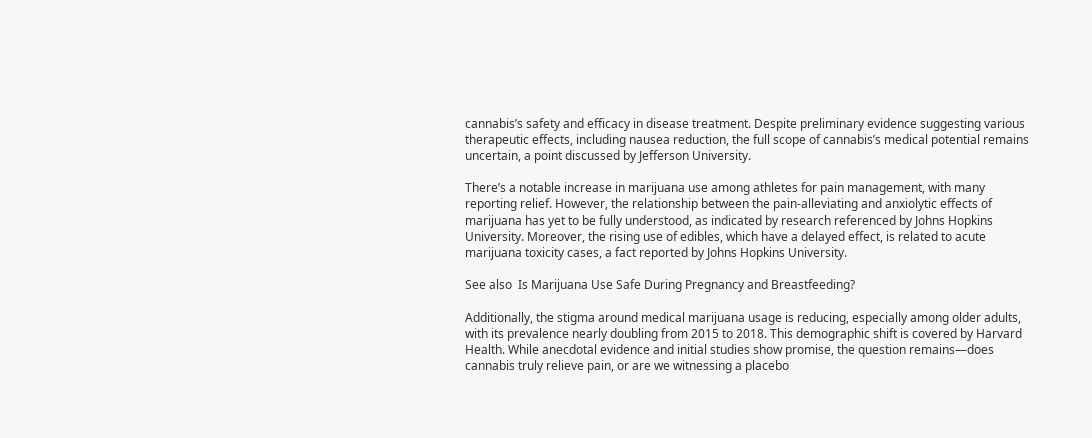cannabis’s safety and efficacy in disease treatment. Despite preliminary evidence suggesting various therapeutic effects, including nausea reduction, the full scope of cannabis’s medical potential remains uncertain, a point discussed by Jefferson University.

There’s a notable increase in marijuana use among athletes for pain management, with many reporting relief. However, the relationship between the pain-alleviating and anxiolytic effects of marijuana has yet to be fully understood, as indicated by research referenced by Johns Hopkins University. Moreover, the rising use of edibles, which have a delayed effect, is related to acute marijuana toxicity cases, a fact reported by Johns Hopkins University.

See also  Is Marijuana Use Safe During Pregnancy and Breastfeeding?

Additionally, the stigma around medical marijuana usage is reducing, especially among older adults, with its prevalence nearly doubling from 2015 to 2018. This demographic shift is covered by Harvard Health. While anecdotal evidence and initial studies show promise, the question remains—does cannabis truly relieve pain, or are we witnessing a placebo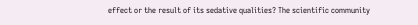effect or the result of its sedative qualities? The scientific community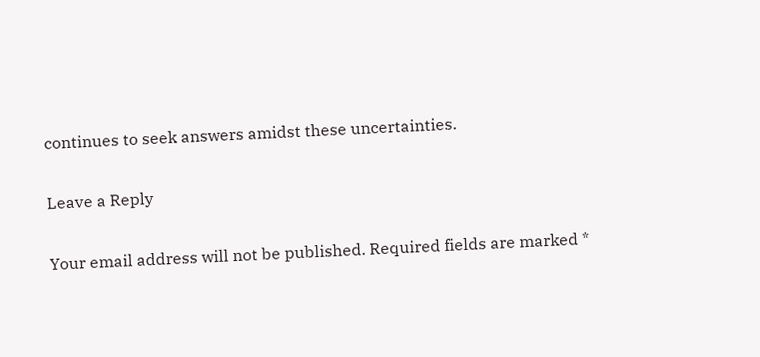continues to seek answers amidst these uncertainties.

Leave a Reply

Your email address will not be published. Required fields are marked *